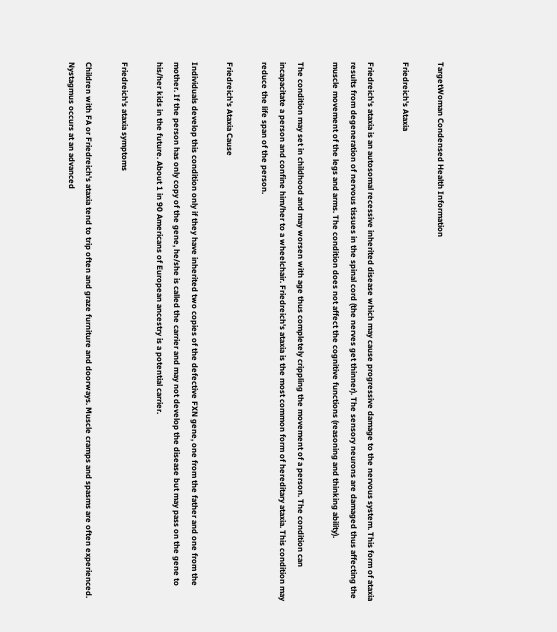TargetWoman Condensed Health Information

Friedreich's Ataxia

Friedreich's ataxia is an autosomal recessive inherited disease which may cause progressive damage to the nervous system. This form of ataxia results from degeneration of nervous tissues in the spinal cord (the nerves get thinner). The sensory neurons are damaged thus affecting the muscle movement of the legs and arms. The condition does not affect the cognitive functions (reasoning and thinking ability).

The condition may set in childhood and may worsen with age thus completely crippling the movement of a person. The condition can incapacitate a person and confine him/her to a wheelchair. Friedreich's ataxia is the most common form of hereditary ataxia. This condition may reduce the life span of the person.

Friedreich's Ataxia Cause

Individuals develop this condition only if they have inherited two copies of the defective FXN gene, one from the father and one from the mother. If the person has only copy of the gene, he/she is called the carrier and may not develop the disease but may pass on the gene to his/her kids in the future. About 1 in 90 Americans of European ancestry is a potential carrier.

Friedreich's ataxia symptoms

Children with FA or Friedreich's ataxia tend to trip often and graze furniture and doorways. Muscle cramps and spasms are often experienced. Nystagmus occurs at an advanced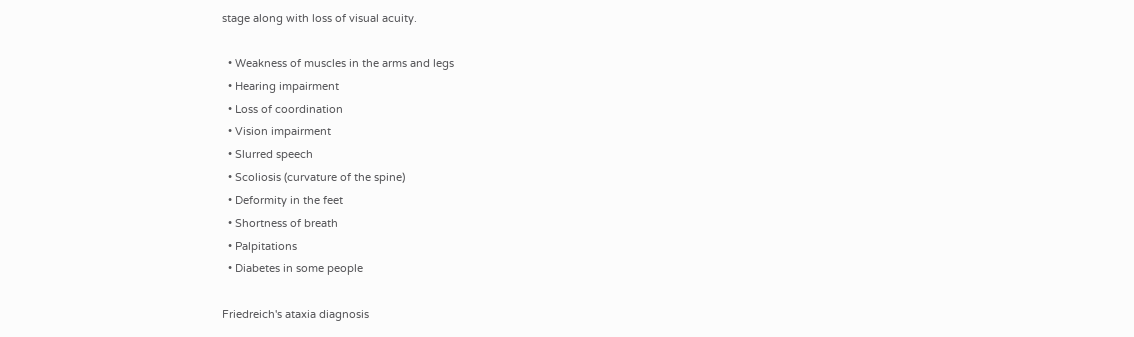stage along with loss of visual acuity.

  • Weakness of muscles in the arms and legs
  • Hearing impairment
  • Loss of coordination
  • Vision impairment
  • Slurred speech
  • Scoliosis (curvature of the spine)
  • Deformity in the feet
  • Shortness of breath
  • Palpitations
  • Diabetes in some people

Friedreich's ataxia diagnosis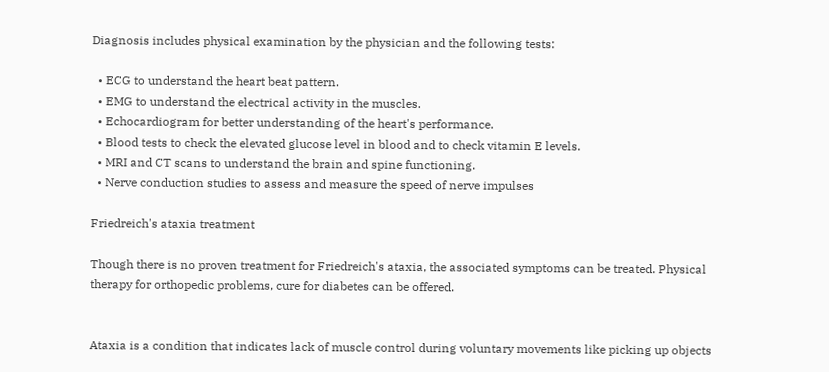Diagnosis includes physical examination by the physician and the following tests:

  • ECG to understand the heart beat pattern.
  • EMG to understand the electrical activity in the muscles.
  • Echocardiogram for better understanding of the heart's performance.
  • Blood tests to check the elevated glucose level in blood and to check vitamin E levels.
  • MRI and CT scans to understand the brain and spine functioning.
  • Nerve conduction studies to assess and measure the speed of nerve impulses

Friedreich's ataxia treatment

Though there is no proven treatment for Friedreich's ataxia, the associated symptoms can be treated. Physical therapy for orthopedic problems, cure for diabetes can be offered.


Ataxia is a condition that indicates lack of muscle control during voluntary movements like picking up objects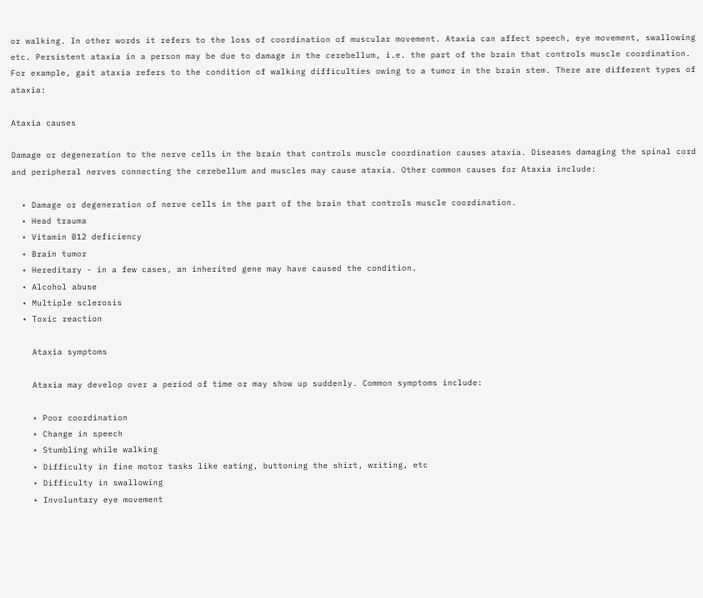or walking. In other words it refers to the loss of coordination of muscular movement. Ataxia can affect speech, eye movement, swallowing etc. Persistent ataxia in a person may be due to damage in the cerebellum, i.e. the part of the brain that controls muscle coordination. For example, gait ataxia refers to the condition of walking difficulties owing to a tumor in the brain stem. There are different types of ataxia:

Ataxia causes

Damage or degeneration to the nerve cells in the brain that controls muscle coordination causes ataxia. Diseases damaging the spinal cord and peripheral nerves connecting the cerebellum and muscles may cause ataxia. Other common causes for Ataxia include:

  • Damage or degeneration of nerve cells in the part of the brain that controls muscle coordination.
  • Head trauma
  • Vitamin B12 deficiency
  • Brain tumor
  • Hereditary - in a few cases, an inherited gene may have caused the condition.
  • Alcohol abuse
  • Multiple sclerosis
  • Toxic reaction

    Ataxia symptoms

    Ataxia may develop over a period of time or may show up suddenly. Common symptoms include:

    • Poor coordination
    • Change in speech
    • Stumbling while walking
    • Difficulty in fine motor tasks like eating, buttoning the shirt, writing, etc
    • Difficulty in swallowing
    • Involuntary eye movement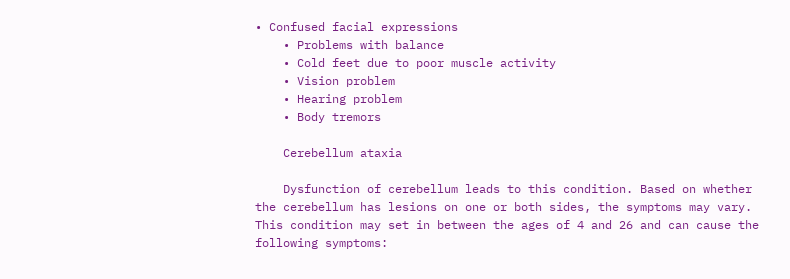• Confused facial expressions
    • Problems with balance
    • Cold feet due to poor muscle activity
    • Vision problem
    • Hearing problem
    • Body tremors

    Cerebellum ataxia

    Dysfunction of cerebellum leads to this condition. Based on whether the cerebellum has lesions on one or both sides, the symptoms may vary. This condition may set in between the ages of 4 and 26 and can cause the following symptoms: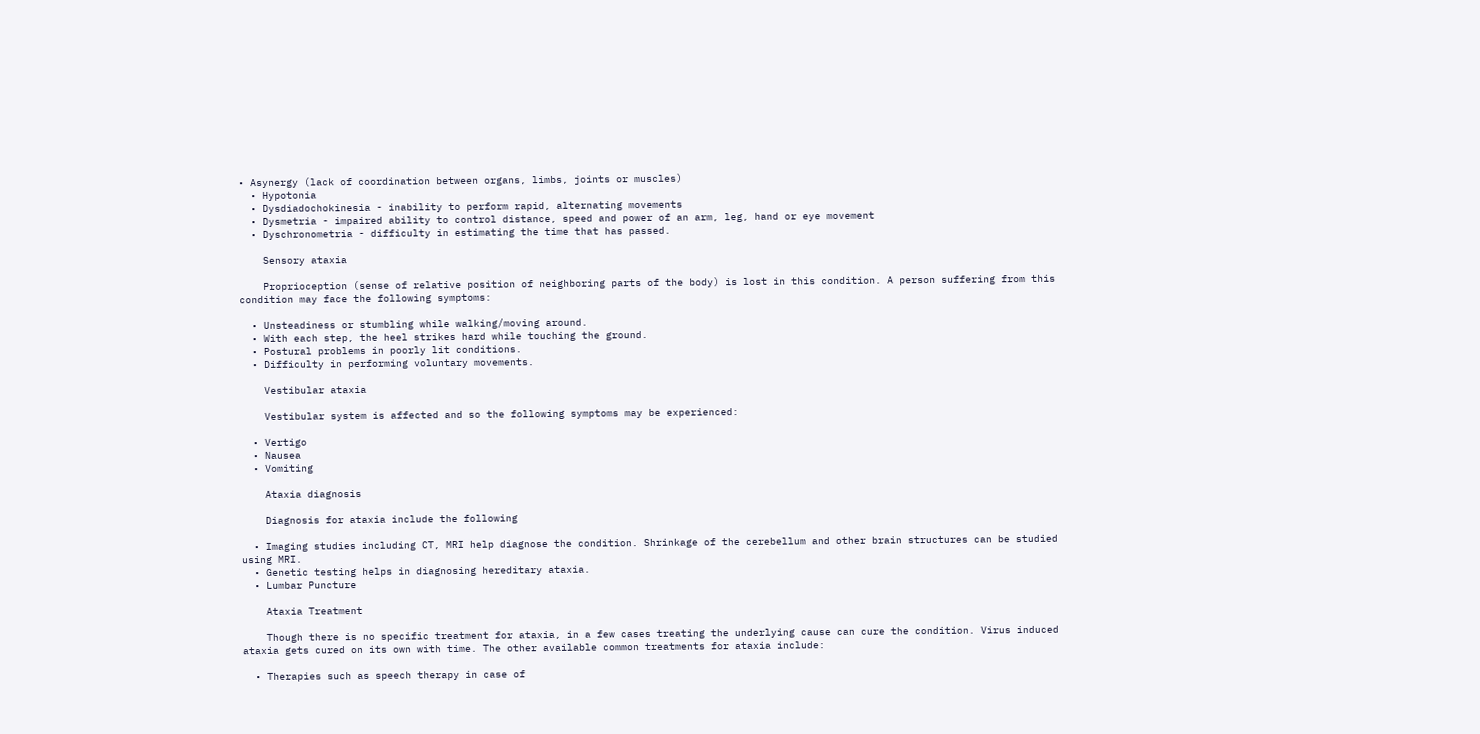• Asynergy (lack of coordination between organs, limbs, joints or muscles)
  • Hypotonia
  • Dysdiadochokinesia - inability to perform rapid, alternating movements
  • Dysmetria - impaired ability to control distance, speed and power of an arm, leg, hand or eye movement
  • Dyschronometria - difficulty in estimating the time that has passed.

    Sensory ataxia

    Proprioception (sense of relative position of neighboring parts of the body) is lost in this condition. A person suffering from this condition may face the following symptoms:

  • Unsteadiness or stumbling while walking/moving around.
  • With each step, the heel strikes hard while touching the ground.
  • Postural problems in poorly lit conditions.
  • Difficulty in performing voluntary movements.

    Vestibular ataxia

    Vestibular system is affected and so the following symptoms may be experienced:

  • Vertigo
  • Nausea
  • Vomiting

    Ataxia diagnosis

    Diagnosis for ataxia include the following

  • Imaging studies including CT, MRI help diagnose the condition. Shrinkage of the cerebellum and other brain structures can be studied using MRI.
  • Genetic testing helps in diagnosing hereditary ataxia.
  • Lumbar Puncture

    Ataxia Treatment

    Though there is no specific treatment for ataxia, in a few cases treating the underlying cause can cure the condition. Virus induced ataxia gets cured on its own with time. The other available common treatments for ataxia include:

  • Therapies such as speech therapy in case of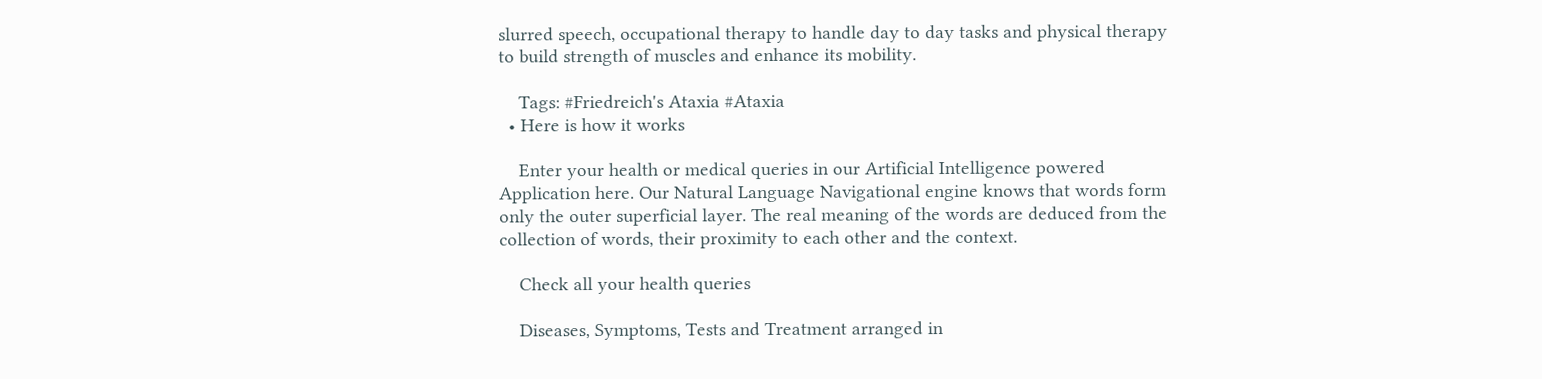slurred speech, occupational therapy to handle day to day tasks and physical therapy to build strength of muscles and enhance its mobility.

    Tags: #Friedreich's Ataxia #Ataxia
  • Here is how it works

    Enter your health or medical queries in our Artificial Intelligence powered Application here. Our Natural Language Navigational engine knows that words form only the outer superficial layer. The real meaning of the words are deduced from the collection of words, their proximity to each other and the context.

    Check all your health queries

    Diseases, Symptoms, Tests and Treatment arranged in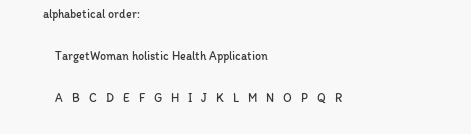alphabetical order:

    TargetWoman holistic Health Application

    A   B   C   D   E   F   G   H   I   J   K   L   M   N   O   P   Q   R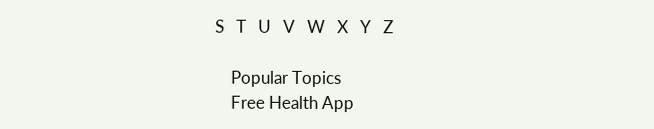S   T   U   V   W   X   Y   Z

    Popular Topics
    Free Health App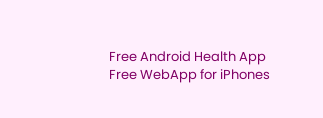Free Android Health App Free WebApp for iPhones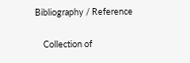Bibliography / Reference

    Collection of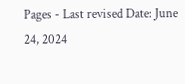Pages - Last revised Date: June 24, 2024